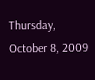Thursday, October 8, 2009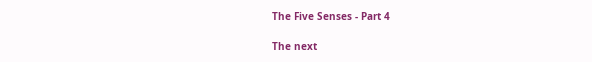The Five Senses - Part 4

The next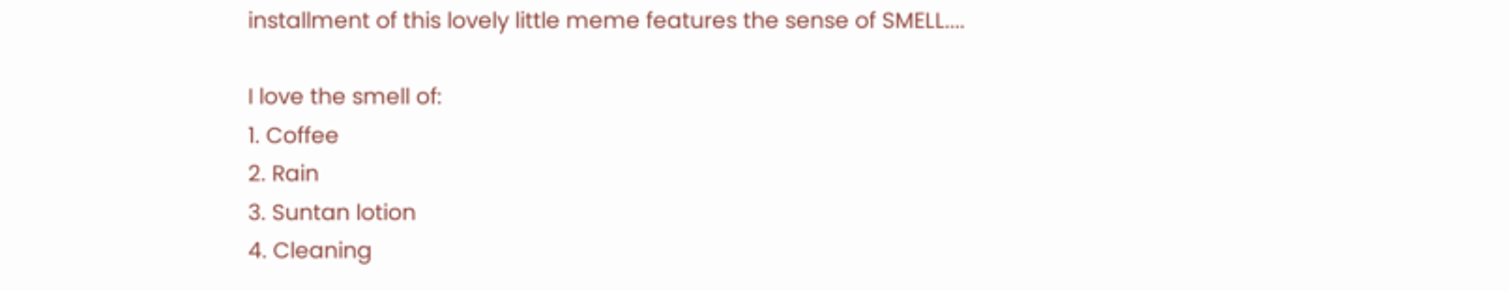installment of this lovely little meme features the sense of SMELL....

I love the smell of:
1. Coffee
2. Rain
3. Suntan lotion
4. Cleaning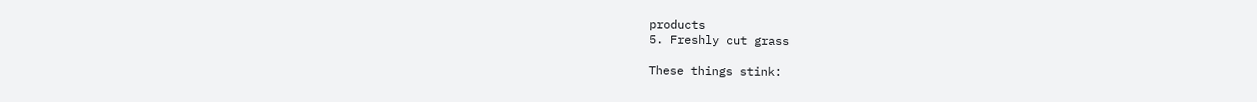products
5. Freshly cut grass

These things stink: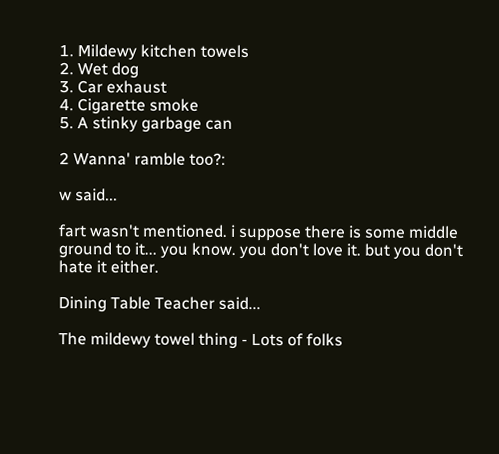1. Mildewy kitchen towels
2. Wet dog
3. Car exhaust
4. Cigarette smoke
5. A stinky garbage can

2 Wanna' ramble too?:

w said...

fart wasn't mentioned. i suppose there is some middle ground to it... you know. you don't love it. but you don't hate it either.

Dining Table Teacher said...

The mildewy towel thing - Lots of folks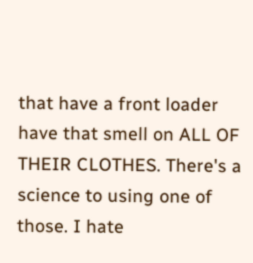that have a front loader have that smell on ALL OF THEIR CLOTHES. There's a science to using one of those. I hate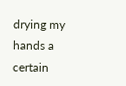drying my hands a certain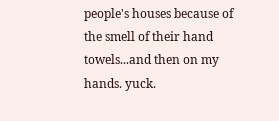people's houses because of the smell of their hand towels...and then on my hands. yuck.